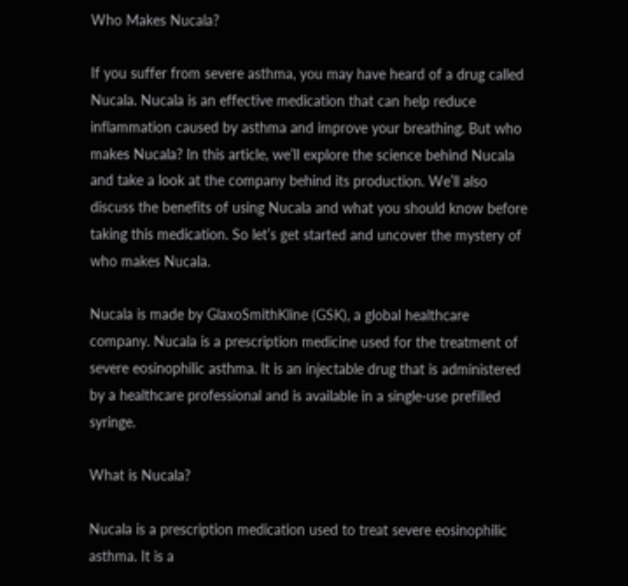Who Makes Nucala?

If you suffer from severe asthma, you may have heard of a drug called Nucala. Nucala is an effective medication that can help reduce inflammation caused by asthma and improve your breathing. But who makes Nucala? In this article, we’ll explore the science behind Nucala and take a look at the company behind its production. We’ll also discuss the benefits of using Nucala and what you should know before taking this medication. So let’s get started and uncover the mystery of who makes Nucala.

Nucala is made by GlaxoSmithKline (GSK), a global healthcare company. Nucala is a prescription medicine used for the treatment of severe eosinophilic asthma. It is an injectable drug that is administered by a healthcare professional and is available in a single-use prefilled syringe.

What is Nucala?

Nucala is a prescription medication used to treat severe eosinophilic asthma. It is a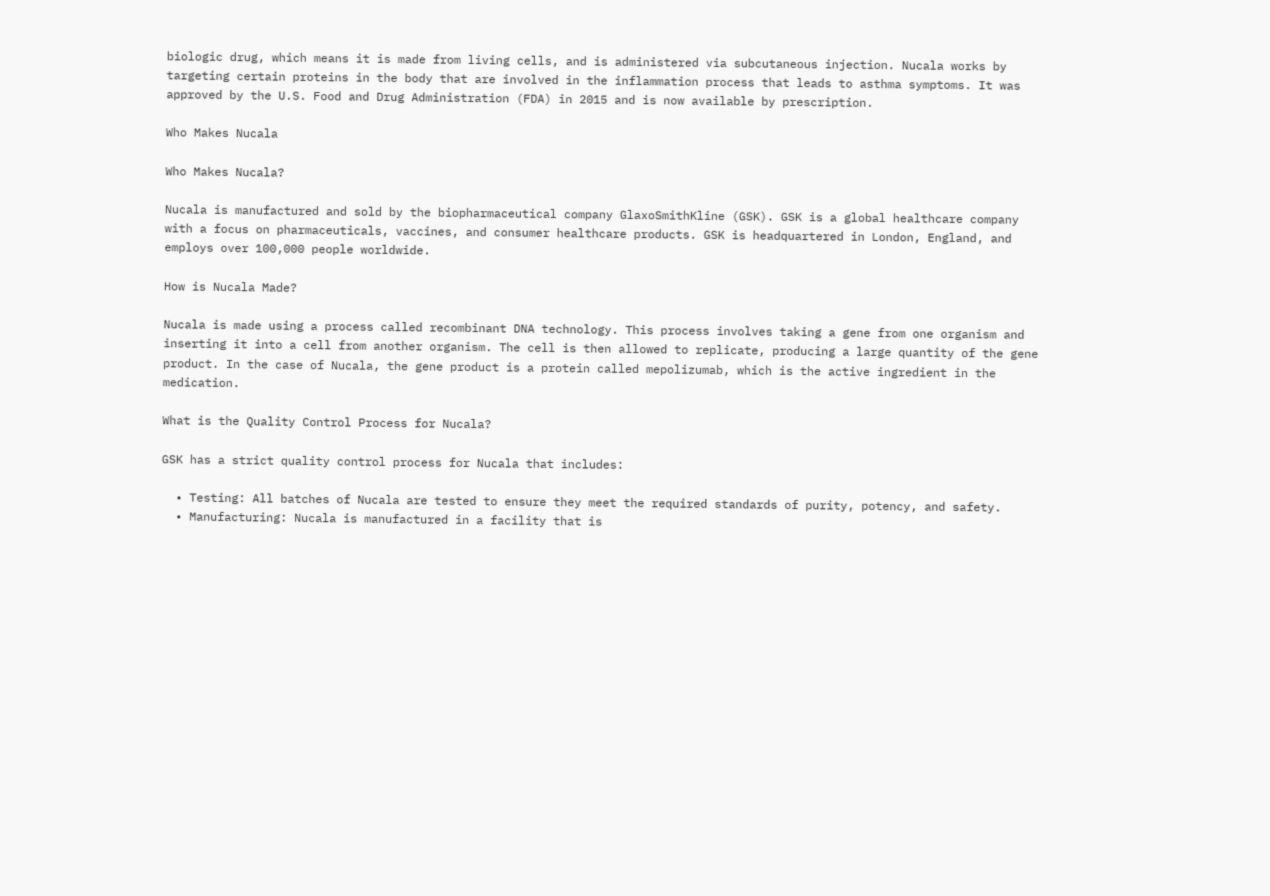biologic drug, which means it is made from living cells, and is administered via subcutaneous injection. Nucala works by targeting certain proteins in the body that are involved in the inflammation process that leads to asthma symptoms. It was approved by the U.S. Food and Drug Administration (FDA) in 2015 and is now available by prescription.

Who Makes Nucala

Who Makes Nucala?

Nucala is manufactured and sold by the biopharmaceutical company GlaxoSmithKline (GSK). GSK is a global healthcare company with a focus on pharmaceuticals, vaccines, and consumer healthcare products. GSK is headquartered in London, England, and employs over 100,000 people worldwide.

How is Nucala Made?

Nucala is made using a process called recombinant DNA technology. This process involves taking a gene from one organism and inserting it into a cell from another organism. The cell is then allowed to replicate, producing a large quantity of the gene product. In the case of Nucala, the gene product is a protein called mepolizumab, which is the active ingredient in the medication.

What is the Quality Control Process for Nucala?

GSK has a strict quality control process for Nucala that includes:

  • Testing: All batches of Nucala are tested to ensure they meet the required standards of purity, potency, and safety.
  • Manufacturing: Nucala is manufactured in a facility that is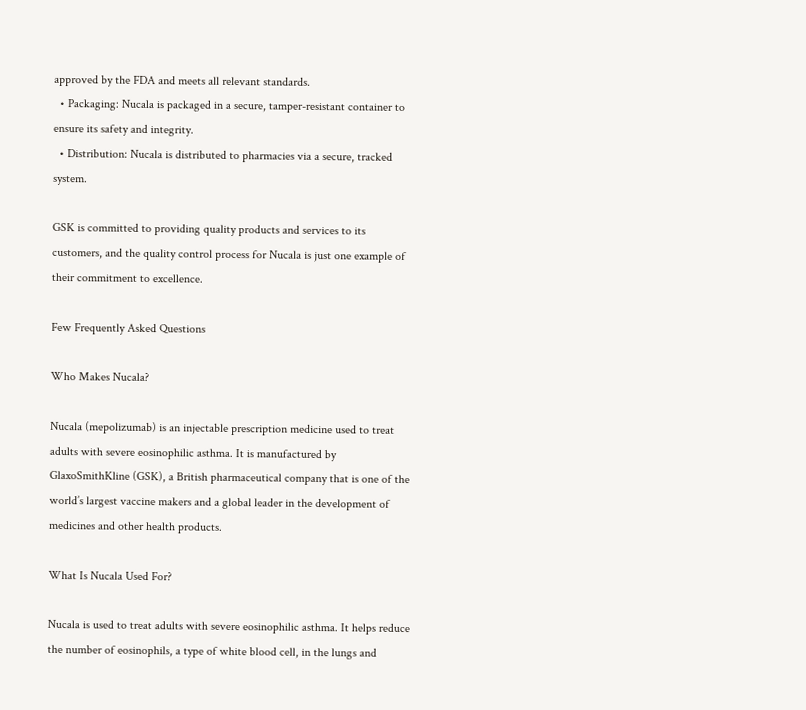approved by the FDA and meets all relevant standards.
  • Packaging: Nucala is packaged in a secure, tamper-resistant container to ensure its safety and integrity.
  • Distribution: Nucala is distributed to pharmacies via a secure, tracked system.

GSK is committed to providing quality products and services to its customers, and the quality control process for Nucala is just one example of their commitment to excellence.

Few Frequently Asked Questions

Who Makes Nucala?

Nucala (mepolizumab) is an injectable prescription medicine used to treat adults with severe eosinophilic asthma. It is manufactured by GlaxoSmithKline (GSK), a British pharmaceutical company that is one of the world’s largest vaccine makers and a global leader in the development of medicines and other health products.

What Is Nucala Used For?

Nucala is used to treat adults with severe eosinophilic asthma. It helps reduce the number of eosinophils, a type of white blood cell, in the lungs and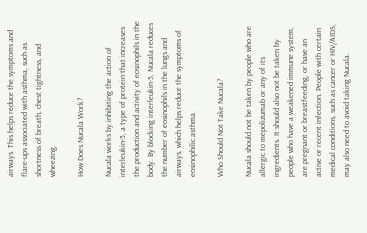airways. This helps reduce the symptoms and flare-ups associated with asthma, such as shortness of breath, chest tightness, and wheezing.

How Does Nucala Work?

Nucala works by inhibiting the action of interleukin-5, a type of protein that increases the production and activity of eosinophils in the body. By blocking interleukin-5, Nucala reduces the number of eosinophils in the lungs and airways, which helps reduce the symptoms of eosinophilic asthma.

Who Should Not Take Nucala?

Nucala should not be taken by people who are allergic to mepolizumab or any of its ingredients. It should also not be taken by people who have a weakened immune system, are pregnant or breastfeeding, or have an active or recent infection. People with certain medical conditions, such as cancer or HIV/AIDS, may also need to avoid taking Nucala.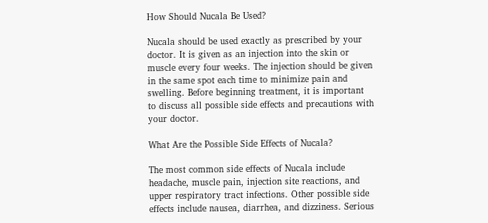How Should Nucala Be Used?

Nucala should be used exactly as prescribed by your doctor. It is given as an injection into the skin or muscle every four weeks. The injection should be given in the same spot each time to minimize pain and swelling. Before beginning treatment, it is important to discuss all possible side effects and precautions with your doctor.

What Are the Possible Side Effects of Nucala?

The most common side effects of Nucala include headache, muscle pain, injection site reactions, and upper respiratory tract infections. Other possible side effects include nausea, diarrhea, and dizziness. Serious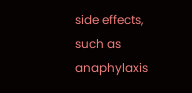side effects, such as anaphylaxis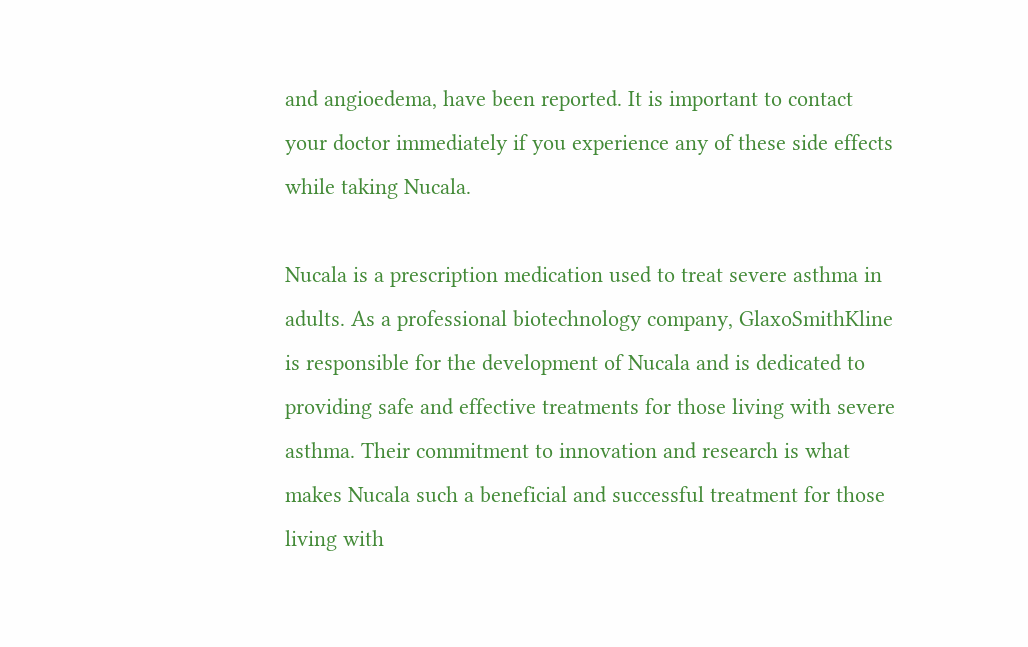and angioedema, have been reported. It is important to contact your doctor immediately if you experience any of these side effects while taking Nucala.

Nucala is a prescription medication used to treat severe asthma in adults. As a professional biotechnology company, GlaxoSmithKline is responsible for the development of Nucala and is dedicated to providing safe and effective treatments for those living with severe asthma. Their commitment to innovation and research is what makes Nucala such a beneficial and successful treatment for those living with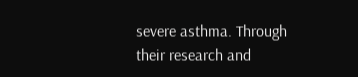severe asthma. Through their research and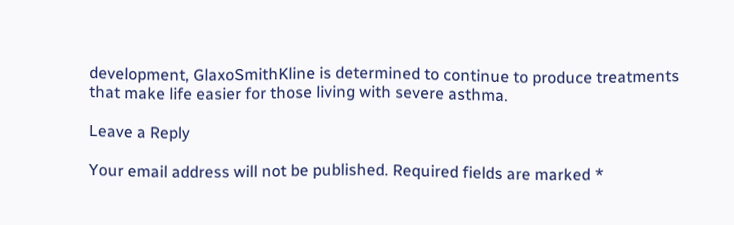development, GlaxoSmithKline is determined to continue to produce treatments that make life easier for those living with severe asthma.

Leave a Reply

Your email address will not be published. Required fields are marked *